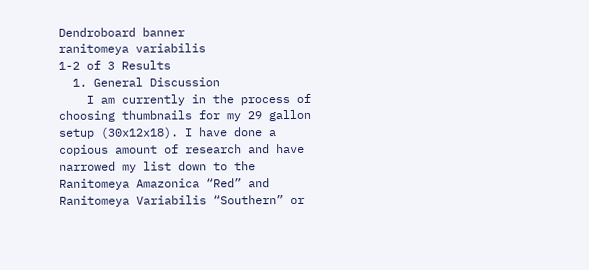Dendroboard banner
ranitomeya variabilis
1-2 of 3 Results
  1. General Discussion
    I am currently in the process of choosing thumbnails for my 29 gallon setup (30x12x18). I have done a copious amount of research and have narrowed my list down to the Ranitomeya Amazonica “Red” and Ranitomeya Variabilis “Southern” or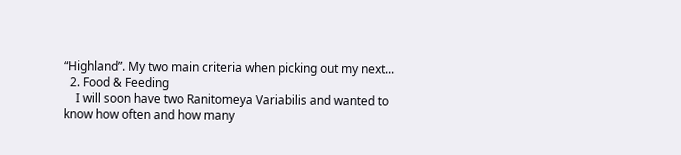“Highland”. My two main criteria when picking out my next...
  2. Food & Feeding
    I will soon have two Ranitomeya Variabilis and wanted to know how often and how many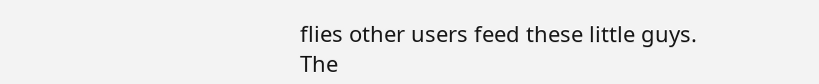flies other users feed these little guys. The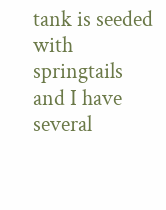tank is seeded with springtails and I have several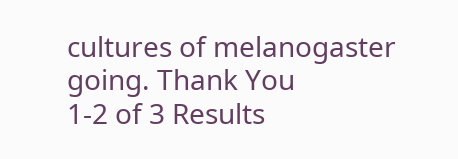cultures of melanogaster going. Thank You
1-2 of 3 Results